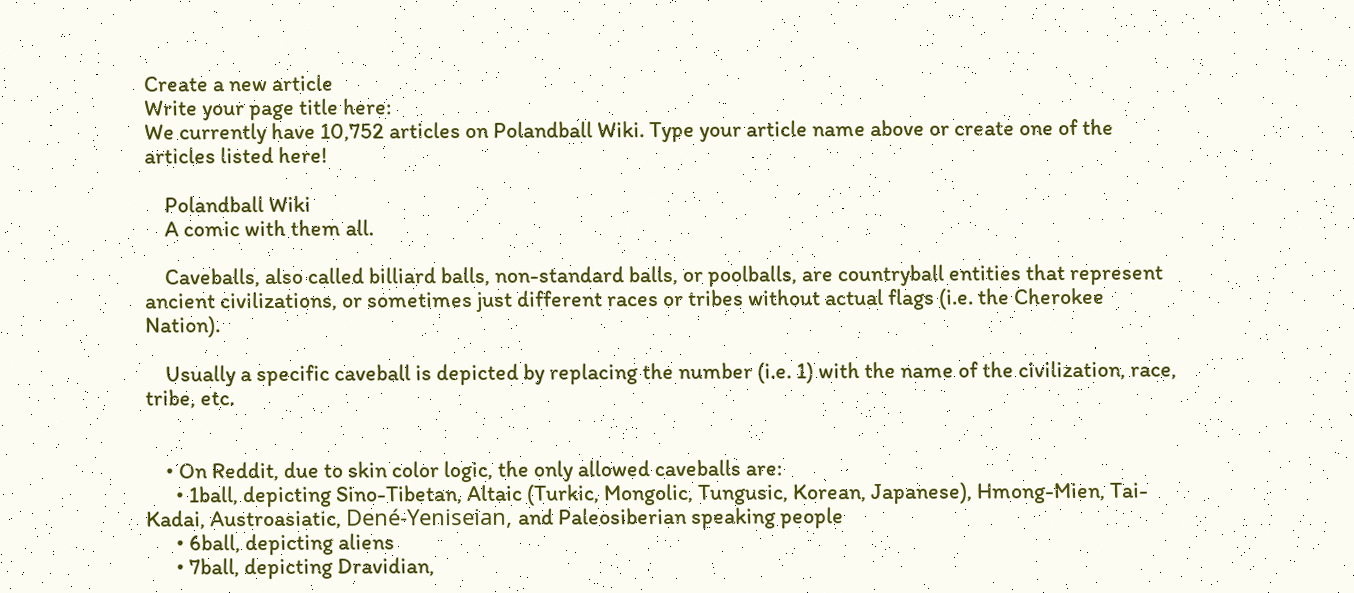Create a new article
Write your page title here:
We currently have 10,752 articles on Polandball Wiki. Type your article name above or create one of the articles listed here!

    Polandball Wiki
    A comic with them all.

    Caveballs, also called billiard balls, non-standard balls, or poolballs, are countryball entities that represent ancient civilizations, or sometimes just different races or tribes without actual flags (i.e. the Cherokee Nation).

    Usually a specific caveball is depicted by replacing the number (i.e. 1) with the name of the civilization, race, tribe, etc.


    • On Reddit, due to skin color logic, the only allowed caveballs are:
      • 1ball, depicting Sino-Tibetan, Altaic (Turkic, Mongolic, Tungusic, Korean, Japanese), Hmong-Mien, Tai-Kadai, Austroasiatic, Dené-Yeniseian, and Paleosiberian speaking people
      • 6ball, depicting aliens
      • 7ball, depicting Dravidian,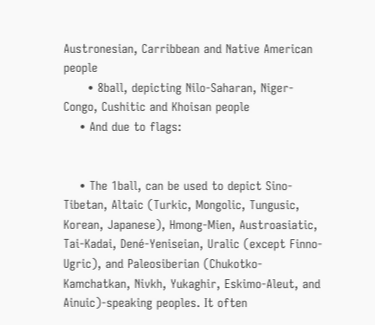Austronesian, Carribbean and Native American people
      • 8ball, depicting Nilo-Saharan, Niger-Congo, Cushitic and Khoisan people
    • And due to flags:


    • The 1ball, can be used to depict Sino-Tibetan, Altaic (Turkic, Mongolic, Tungusic, Korean, Japanese), Hmong-Mien, Austroasiatic, Tai-Kadai, Dené-Yeniseian, Uralic (except Finno-Ugric), and Paleosiberian (Chukotko-Kamchatkan, Nivkh, Yukaghir, Eskimo-Aleut, and Ainuic)-speaking peoples. It often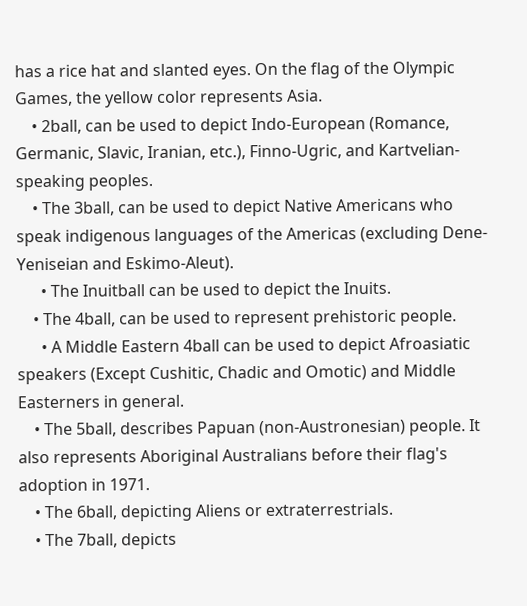has a rice hat and slanted eyes. On the flag of the Olympic Games, the yellow color represents Asia.
    • 2ball, can be used to depict Indo-European (Romance, Germanic, Slavic, Iranian, etc.), Finno-Ugric, and Kartvelian-speaking peoples.
    • The 3ball, can be used to depict Native Americans who speak indigenous languages of the Americas (excluding Dene-Yeniseian and Eskimo-Aleut).
      • The Inuitball can be used to depict the Inuits.
    • The 4ball, can be used to represent prehistoric people.
      • A Middle Eastern 4ball can be used to depict Afroasiatic speakers (Except Cushitic, Chadic and Omotic) and Middle Easterners in general.
    • The 5ball, describes Papuan (non-Austronesian) people. It also represents Aboriginal Australians before their flag's adoption in 1971.
    • The 6ball, depicting Aliens or extraterrestrials.
    • The 7ball, depicts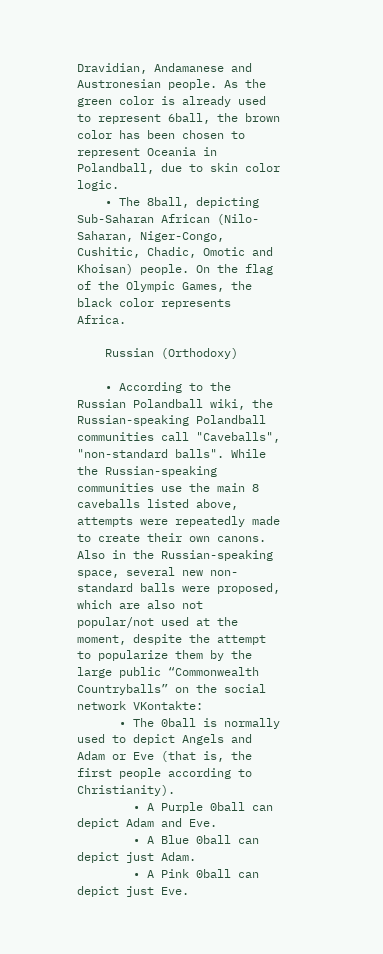Dravidian, Andamanese and Austronesian people. As the green color is already used to represent 6ball, the brown color has been chosen to represent Oceania in Polandball, due to skin color logic.
    • The 8ball, depicting Sub-Saharan African (Nilo-Saharan, Niger-Congo, Cushitic, Chadic, Omotic and Khoisan) people. On the flag of the Olympic Games, the black color represents Africa.

    Russian (Orthodoxy)

    • According to the Russian Polandball wiki, the Russian-speaking Polandball communities call "Caveballs", "non-standard balls". While the Russian-speaking communities use the main 8 caveballs listed above, attempts were repeatedly made to create their own canons. Also in the Russian-speaking space, several new non-standard balls were proposed, which are also not popular/not used at the moment, despite the attempt to popularize them by the large public “Commonwealth Countryballs” on the social network VKontakte:
      • The 0ball is normally used to depict Angels and Adam or Eve (that is, the first people according to Christianity).
        • A Purple 0ball can depict Adam and Eve.
        • A Blue 0ball can depict just Adam.
        • A Pink 0ball can depict just Eve.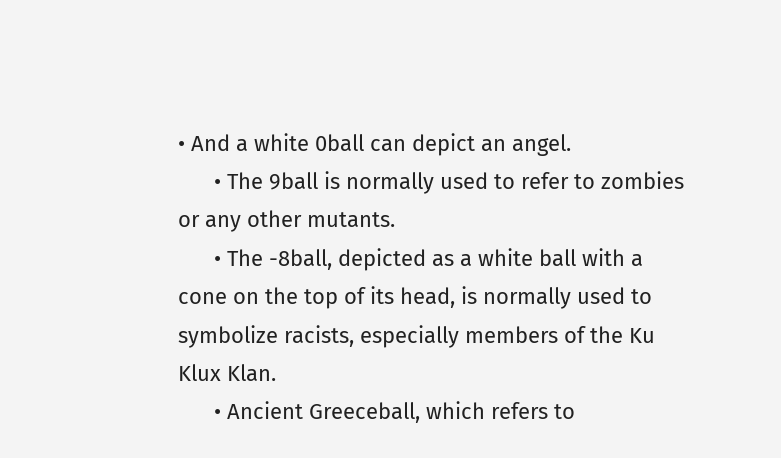• And a white 0ball can depict an angel.
      • The 9ball is normally used to refer to zombies or any other mutants.
      • The -8ball, depicted as a white ball with a cone on the top of its head, is normally used to symbolize racists, especially members of the Ku Klux Klan.
      • Ancient Greeceball, which refers to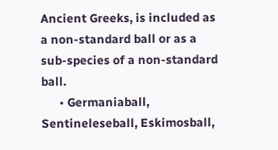Ancient Greeks, is included as a non-standard ball or as a sub-species of a non-standard ball.
      • Germaniaball, Sentineleseball, Eskimosball,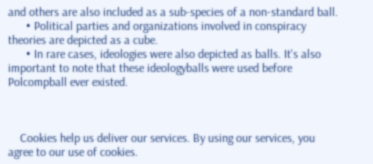and others are also included as a sub-species of a non-standard ball.
      • Political parties and organizations involved in conspiracy theories are depicted as a cube.
      • In rare cases, ideologies were also depicted as balls. It's also important to note that these ideologyballs were used before Polcompball ever existed.



    Cookies help us deliver our services. By using our services, you agree to our use of cookies.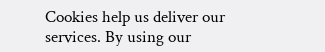Cookies help us deliver our services. By using our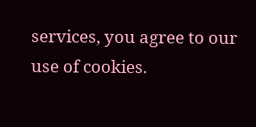services, you agree to our use of cookies.